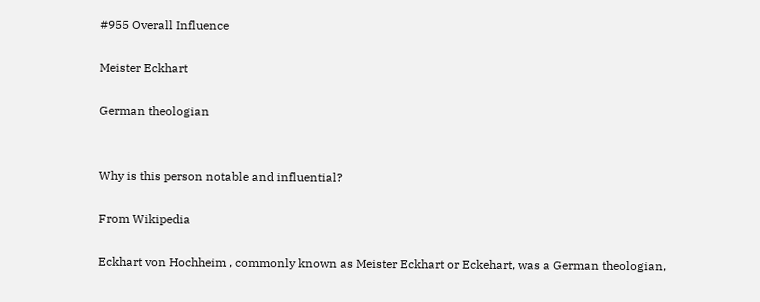#955 Overall Influence

Meister Eckhart

German theologian


Why is this person notable and influential?

From Wikipedia

Eckhart von Hochheim , commonly known as Meister Eckhart or Eckehart, was a German theologian,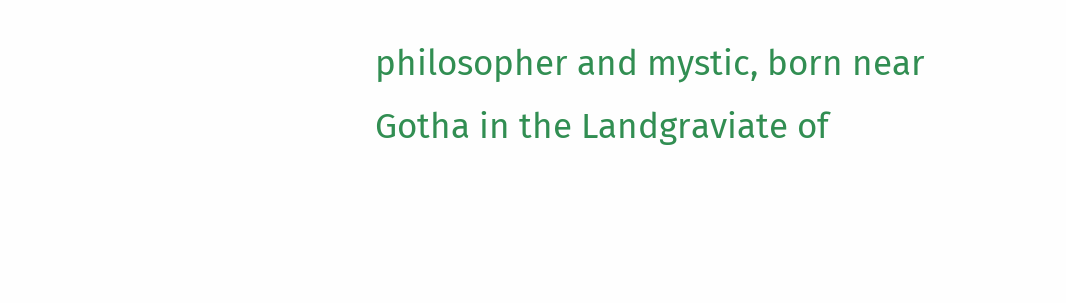philosopher and mystic, born near Gotha in the Landgraviate of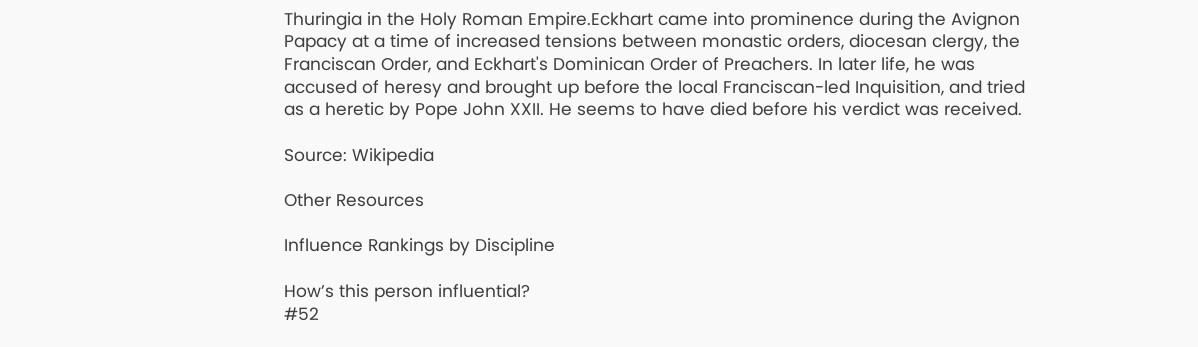Thuringia in the Holy Roman Empire.Eckhart came into prominence during the Avignon Papacy at a time of increased tensions between monastic orders, diocesan clergy, the Franciscan Order, and Eckhart's Dominican Order of Preachers. In later life, he was accused of heresy and brought up before the local Franciscan-led Inquisition, and tried as a heretic by Pope John XXII. He seems to have died before his verdict was received.

Source: Wikipedia

Other Resources

Influence Rankings by Discipline

How’s this person influential?
#52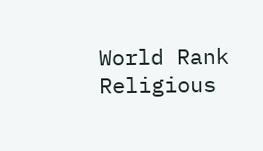World Rank
Religious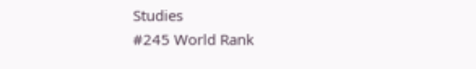Studies
#245 World Rank